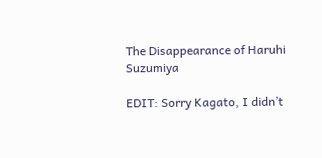The Disappearance of Haruhi Suzumiya

EDIT: Sorry Kagato, I didn’t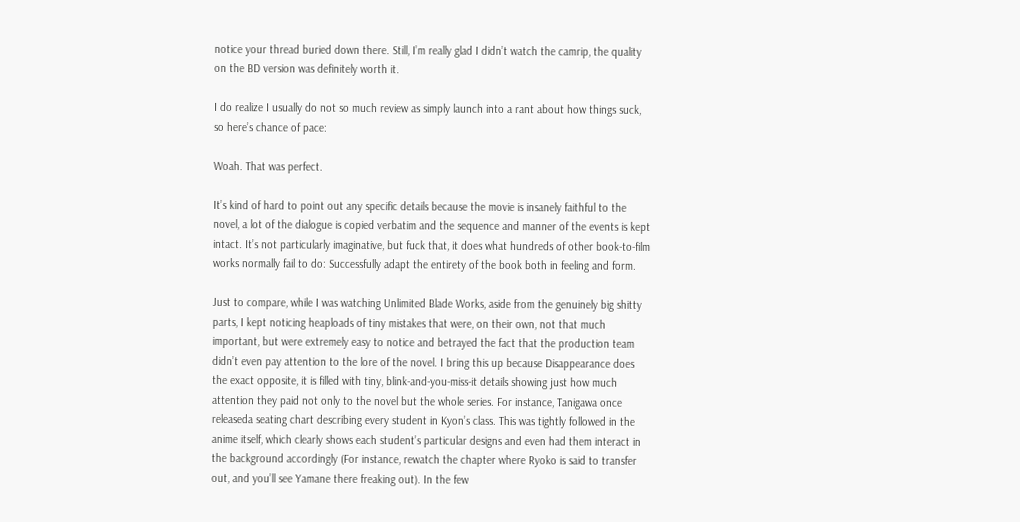notice your thread buried down there. Still, I’m really glad I didn’t watch the camrip, the quality on the BD version was definitely worth it.

I do realize I usually do not so much review as simply launch into a rant about how things suck, so here’s chance of pace:

Woah. That was perfect.

It’s kind of hard to point out any specific details because the movie is insanely faithful to the novel, a lot of the dialogue is copied verbatim and the sequence and manner of the events is kept intact. It’s not particularly imaginative, but fuck that, it does what hundreds of other book-to-film works normally fail to do: Successfully adapt the entirety of the book both in feeling and form.

Just to compare, while I was watching Unlimited Blade Works, aside from the genuinely big shitty parts, I kept noticing heaploads of tiny mistakes that were, on their own, not that much important, but were extremely easy to notice and betrayed the fact that the production team didn’t even pay attention to the lore of the novel. I bring this up because Disappearance does the exact opposite, it is filled with tiny, blink-and-you-miss-it details showing just how much attention they paid not only to the novel but the whole series. For instance, Tanigawa once releaseda seating chart describing every student in Kyon’s class. This was tightly followed in the anime itself, which clearly shows each student’s particular designs and even had them interact in the background accordingly (For instance, rewatch the chapter where Ryoko is said to transfer out, and you’ll see Yamane there freaking out). In the few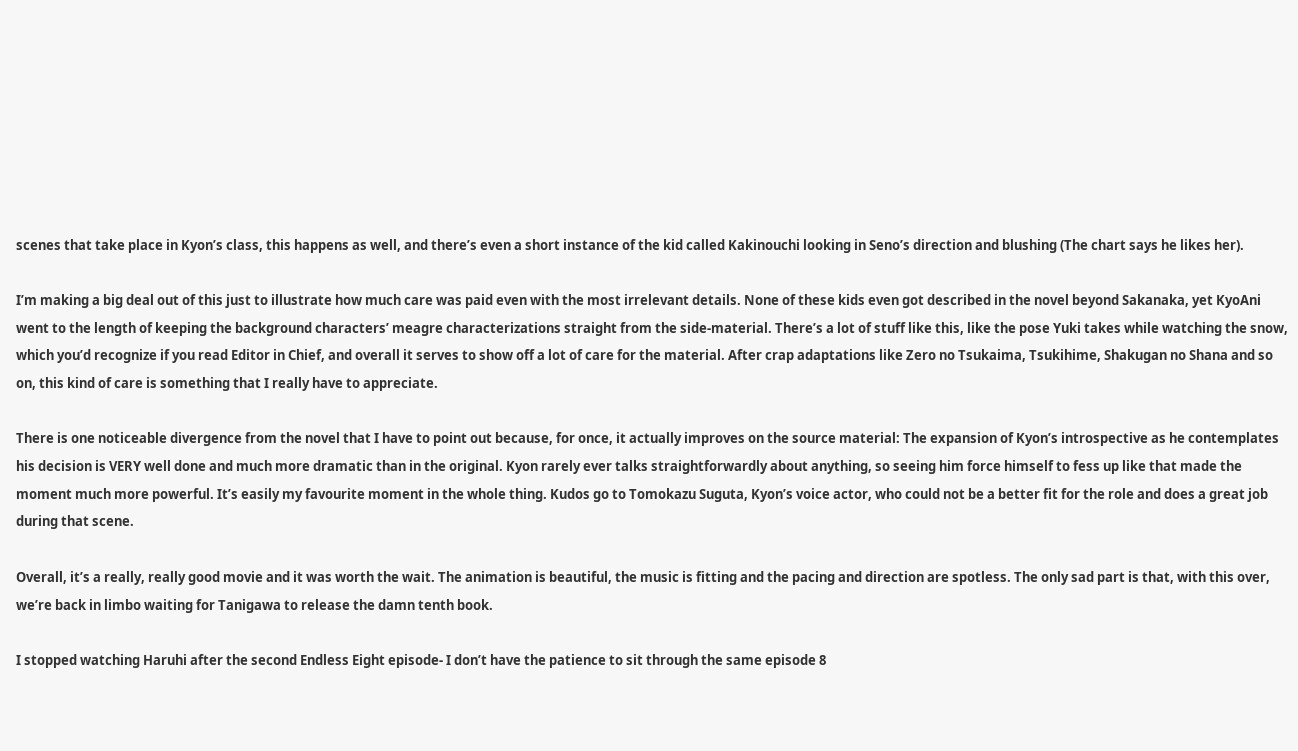scenes that take place in Kyon’s class, this happens as well, and there’s even a short instance of the kid called Kakinouchi looking in Seno’s direction and blushing (The chart says he likes her).

I’m making a big deal out of this just to illustrate how much care was paid even with the most irrelevant details. None of these kids even got described in the novel beyond Sakanaka, yet KyoAni went to the length of keeping the background characters’ meagre characterizations straight from the side-material. There’s a lot of stuff like this, like the pose Yuki takes while watching the snow, which you’d recognize if you read Editor in Chief, and overall it serves to show off a lot of care for the material. After crap adaptations like Zero no Tsukaima, Tsukihime, Shakugan no Shana and so on, this kind of care is something that I really have to appreciate.

There is one noticeable divergence from the novel that I have to point out because, for once, it actually improves on the source material: The expansion of Kyon’s introspective as he contemplates his decision is VERY well done and much more dramatic than in the original. Kyon rarely ever talks straightforwardly about anything, so seeing him force himself to fess up like that made the moment much more powerful. It’s easily my favourite moment in the whole thing. Kudos go to Tomokazu Suguta, Kyon’s voice actor, who could not be a better fit for the role and does a great job during that scene.

Overall, it’s a really, really good movie and it was worth the wait. The animation is beautiful, the music is fitting and the pacing and direction are spotless. The only sad part is that, with this over, we’re back in limbo waiting for Tanigawa to release the damn tenth book.

I stopped watching Haruhi after the second Endless Eight episode- I don’t have the patience to sit through the same episode 8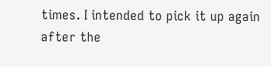times. I intended to pick it up again after the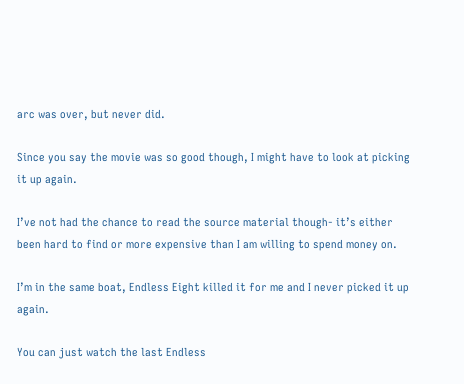arc was over, but never did.

Since you say the movie was so good though, I might have to look at picking it up again.

I’ve not had the chance to read the source material though- it’s either been hard to find or more expensive than I am willing to spend money on.

I’m in the same boat, Endless Eight killed it for me and I never picked it up again.

You can just watch the last Endless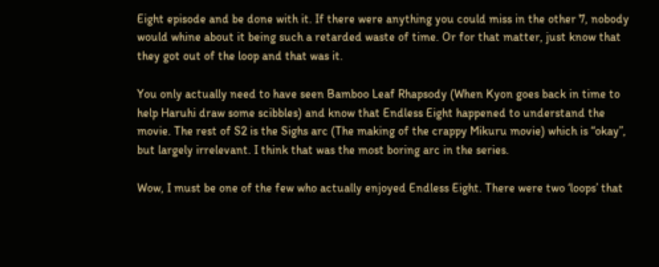Eight episode and be done with it. If there were anything you could miss in the other 7, nobody would whine about it being such a retarded waste of time. Or for that matter, just know that they got out of the loop and that was it.

You only actually need to have seen Bamboo Leaf Rhapsody (When Kyon goes back in time to help Haruhi draw some scibbles) and know that Endless Eight happened to understand the movie. The rest of S2 is the Sighs arc (The making of the crappy Mikuru movie) which is “okay”, but largely irrelevant. I think that was the most boring arc in the series.

Wow, I must be one of the few who actually enjoyed Endless Eight. There were two ‘loops’ that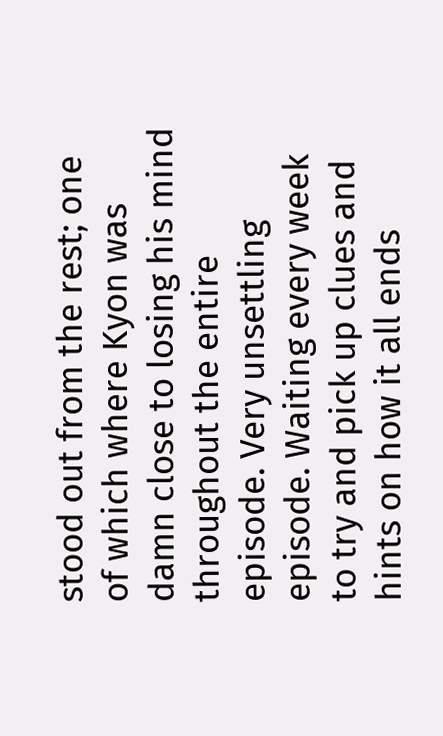stood out from the rest; one of which where Kyon was damn close to losing his mind throughout the entire episode. Very unsettling episode. Waiting every week to try and pick up clues and hints on how it all ends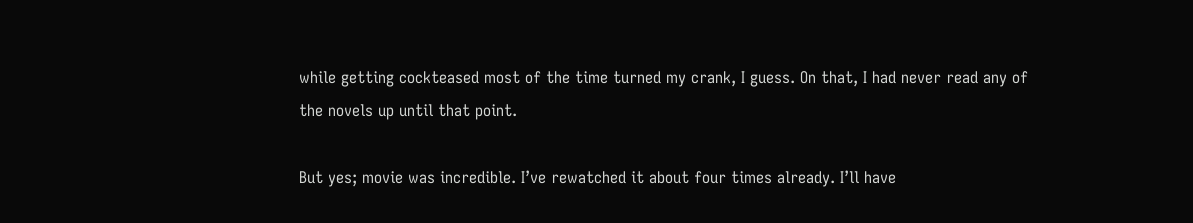while getting cockteased most of the time turned my crank, I guess. On that, I had never read any of the novels up until that point.

But yes; movie was incredible. I’ve rewatched it about four times already. I’ll have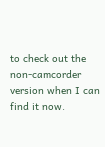to check out the non-camcorder version when I can find it now.